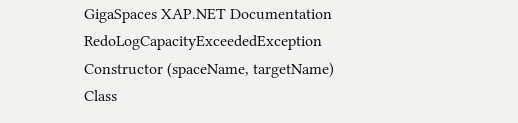GigaSpaces XAP.NET Documentation
RedoLogCapacityExceededException Constructor (spaceName, targetName)
Class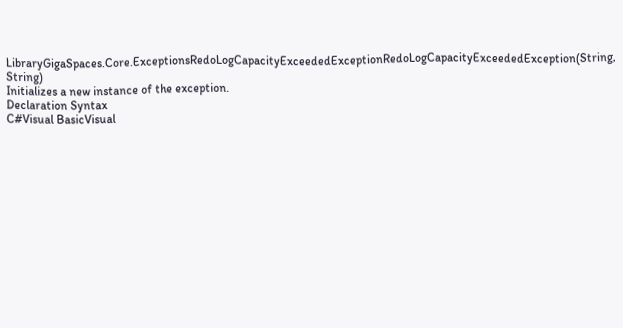LibraryGigaSpaces.Core.ExceptionsRedoLogCapacityExceededExceptionRedoLogCapacityExceededException(String, String)
Initializes a new instance of the exception.
Declaration Syntax
C#Visual BasicVisual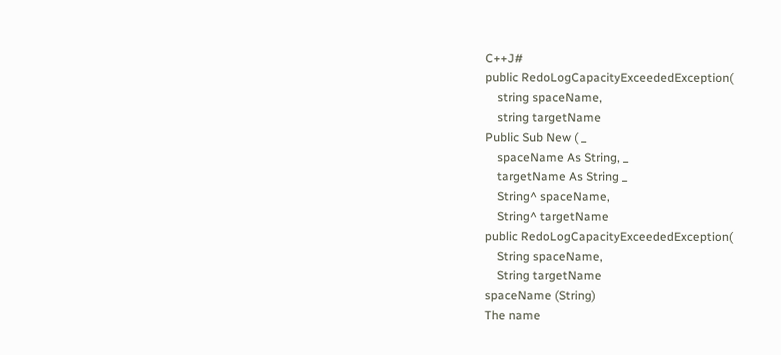C++J#
public RedoLogCapacityExceededException(
    string spaceName,
    string targetName
Public Sub New ( _
    spaceName As String, _
    targetName As String _
    String^ spaceName,
    String^ targetName
public RedoLogCapacityExceededException(
    String spaceName,
    String targetName
spaceName (String)
The name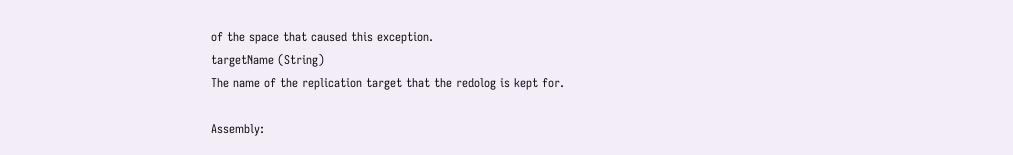of the space that caused this exception.
targetName (String)
The name of the replication target that the redolog is kept for.

Assembly: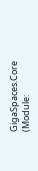GigaSpaces.Core (Module: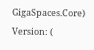GigaSpaces.Core) Version: (